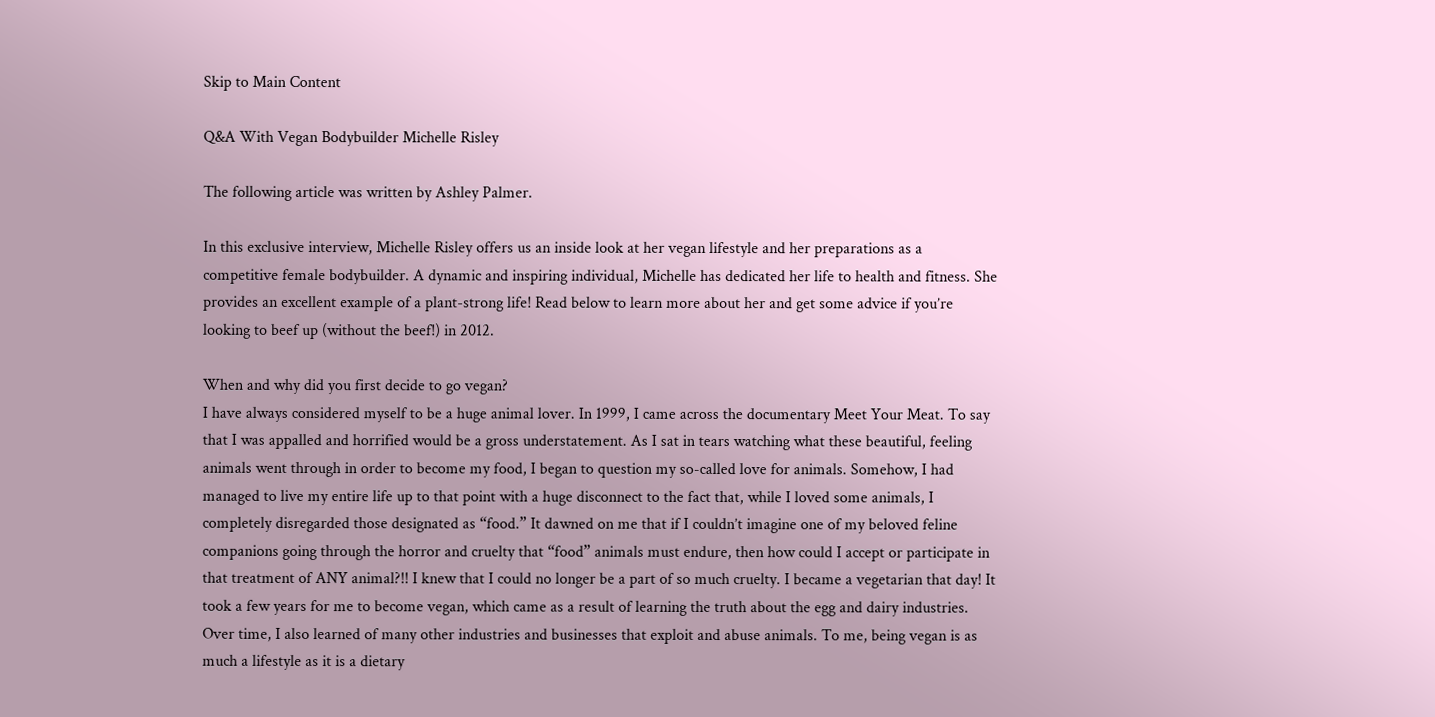Skip to Main Content

Q&A With Vegan Bodybuilder Michelle Risley

The following article was written by Ashley Palmer.

In this exclusive interview, Michelle Risley offers us an inside look at her vegan lifestyle and her preparations as a competitive female bodybuilder. A dynamic and inspiring individual, Michelle has dedicated her life to health and fitness. She provides an excellent example of a plant-strong life! Read below to learn more about her and get some advice if you’re looking to beef up (without the beef!) in 2012.

When and why did you first decide to go vegan?
I have always considered myself to be a huge animal lover. In 1999, I came across the documentary Meet Your Meat. To say that I was appalled and horrified would be a gross understatement. As I sat in tears watching what these beautiful, feeling animals went through in order to become my food, I began to question my so-called love for animals. Somehow, I had managed to live my entire life up to that point with a huge disconnect to the fact that, while I loved some animals, I completely disregarded those designated as “food.” It dawned on me that if I couldn’t imagine one of my beloved feline companions going through the horror and cruelty that “food” animals must endure, then how could I accept or participate in that treatment of ANY animal?!! I knew that I could no longer be a part of so much cruelty. I became a vegetarian that day! It took a few years for me to become vegan, which came as a result of learning the truth about the egg and dairy industries. Over time, I also learned of many other industries and businesses that exploit and abuse animals. To me, being vegan is as much a lifestyle as it is a dietary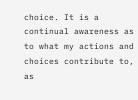choice. It is a continual awareness as to what my actions and choices contribute to, as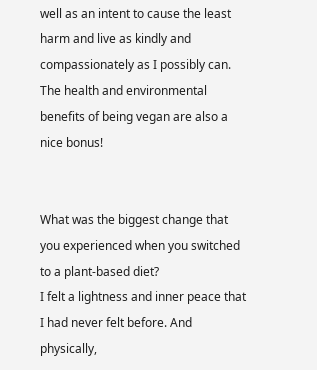well as an intent to cause the least harm and live as kindly and compassionately as I possibly can. The health and environmental benefits of being vegan are also a nice bonus!


What was the biggest change that you experienced when you switched to a plant-based diet?
I felt a lightness and inner peace that I had never felt before. And physically,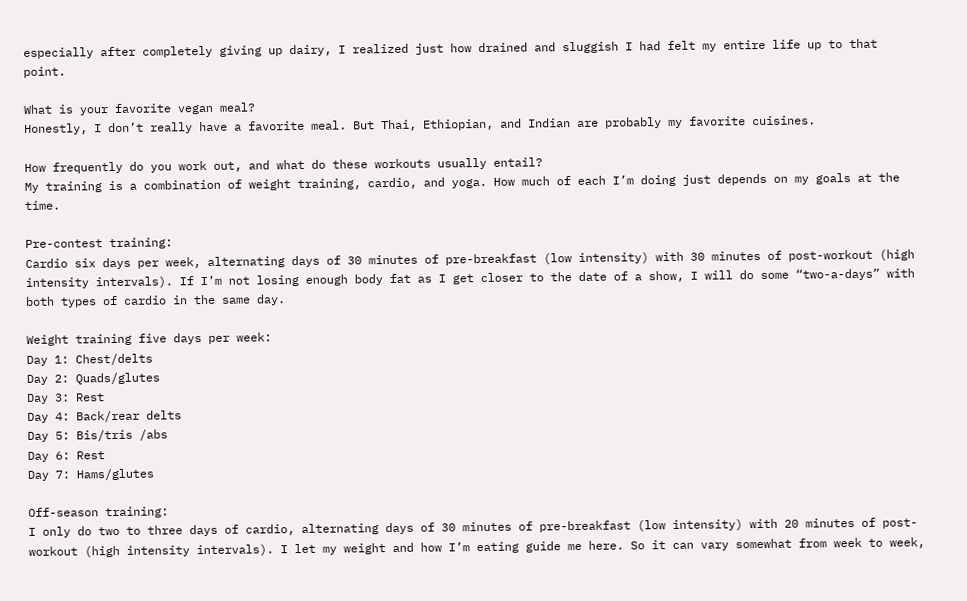especially after completely giving up dairy, I realized just how drained and sluggish I had felt my entire life up to that point.

What is your favorite vegan meal?
Honestly, I don’t really have a favorite meal. But Thai, Ethiopian, and Indian are probably my favorite cuisines.

How frequently do you work out, and what do these workouts usually entail?
My training is a combination of weight training, cardio, and yoga. How much of each I’m doing just depends on my goals at the time.

Pre-contest training:
Cardio six days per week, alternating days of 30 minutes of pre-breakfast (low intensity) with 30 minutes of post-workout (high intensity intervals). If I’m not losing enough body fat as I get closer to the date of a show, I will do some “two-a-days” with both types of cardio in the same day.

Weight training five days per week:
Day 1: Chest/delts
Day 2: Quads/glutes
Day 3: Rest
Day 4: Back/rear delts
Day 5: Bis/tris /abs
Day 6: Rest
Day 7: Hams/glutes

Off-season training:
I only do two to three days of cardio, alternating days of 30 minutes of pre-breakfast (low intensity) with 20 minutes of post-workout (high intensity intervals). I let my weight and how I’m eating guide me here. So it can vary somewhat from week to week,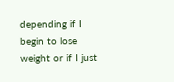depending if I begin to lose weight or if I just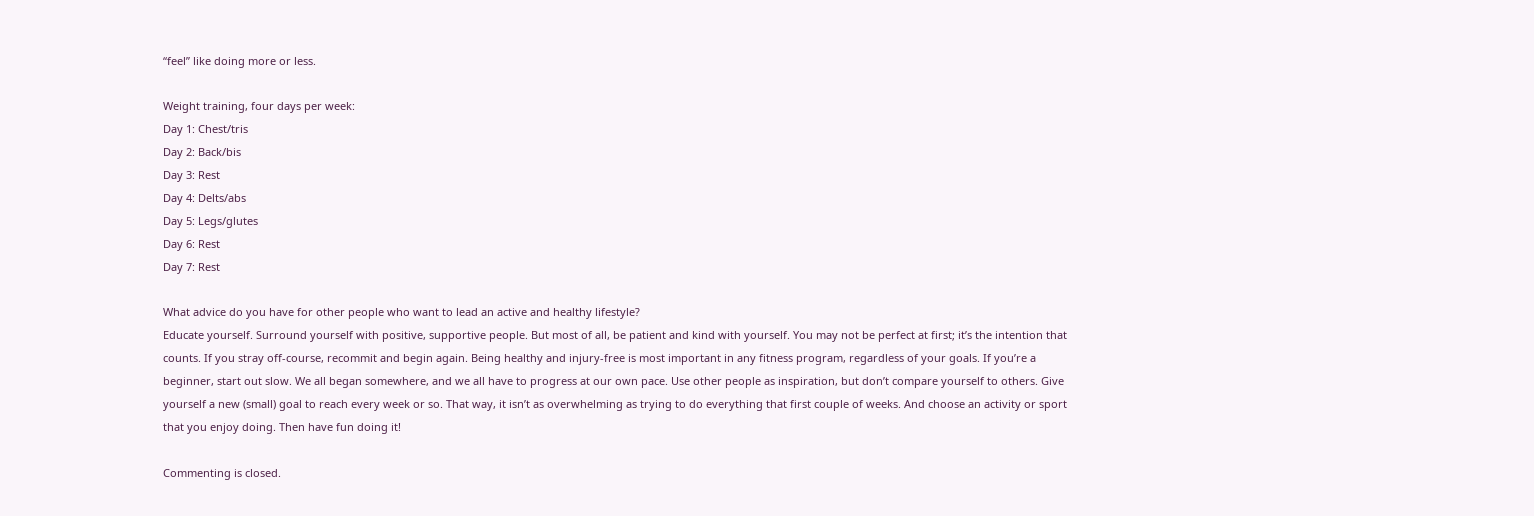“feel” like doing more or less.

Weight training, four days per week:
Day 1: Chest/tris
Day 2: Back/bis
Day 3: Rest
Day 4: Delts/abs
Day 5: Legs/glutes
Day 6: Rest
Day 7: Rest

What advice do you have for other people who want to lead an active and healthy lifestyle?
Educate yourself. Surround yourself with positive, supportive people. But most of all, be patient and kind with yourself. You may not be perfect at first; it’s the intention that counts. If you stray off-course, recommit and begin again. Being healthy and injury-free is most important in any fitness program, regardless of your goals. If you’re a beginner, start out slow. We all began somewhere, and we all have to progress at our own pace. Use other people as inspiration, but don’t compare yourself to others. Give yourself a new (small) goal to reach every week or so. That way, it isn’t as overwhelming as trying to do everything that first couple of weeks. And choose an activity or sport that you enjoy doing. Then have fun doing it!

Commenting is closed.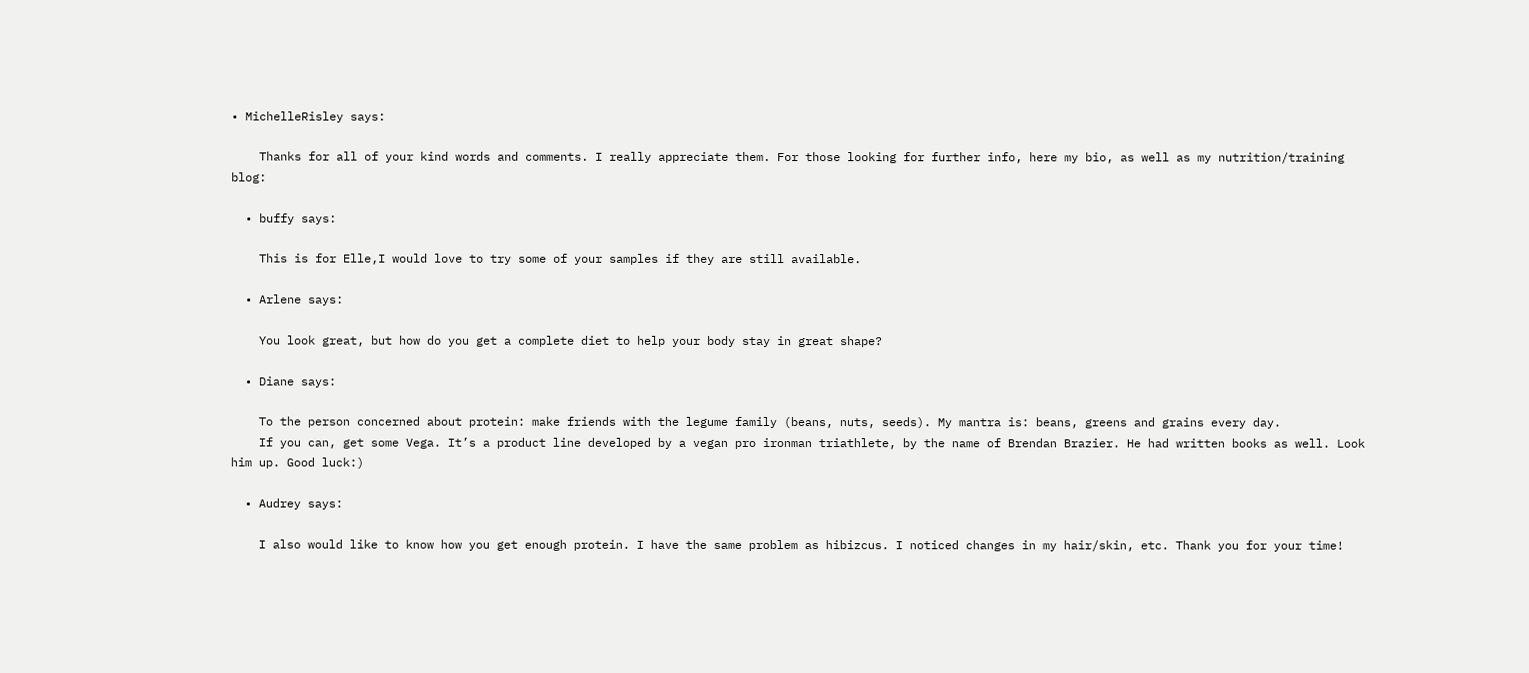• MichelleRisley says:

    Thanks for all of your kind words and comments. I really appreciate them. For those looking for further info, here my bio, as well as my nutrition/training blog:

  • buffy says:

    This is for Elle,I would love to try some of your samples if they are still available.

  • Arlene says:

    You look great, but how do you get a complete diet to help your body stay in great shape?

  • Diane says:

    To the person concerned about protein: make friends with the legume family (beans, nuts, seeds). My mantra is: beans, greens and grains every day.
    If you can, get some Vega. It’s a product line developed by a vegan pro ironman triathlete, by the name of Brendan Brazier. He had written books as well. Look him up. Good luck:)

  • Audrey says:

    I also would like to know how you get enough protein. I have the same problem as hibizcus. I noticed changes in my hair/skin, etc. Thank you for your time!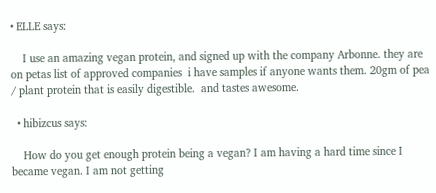• ELLE says:

    I use an amazing vegan protein, and signed up with the company Arbonne. they are on petas list of approved companies  i have samples if anyone wants them. 20gm of pea / plant protein that is easily digestible.  and tastes awesome.

  • hibizcus says:

    How do you get enough protein being a vegan? I am having a hard time since I became vegan. I am not getting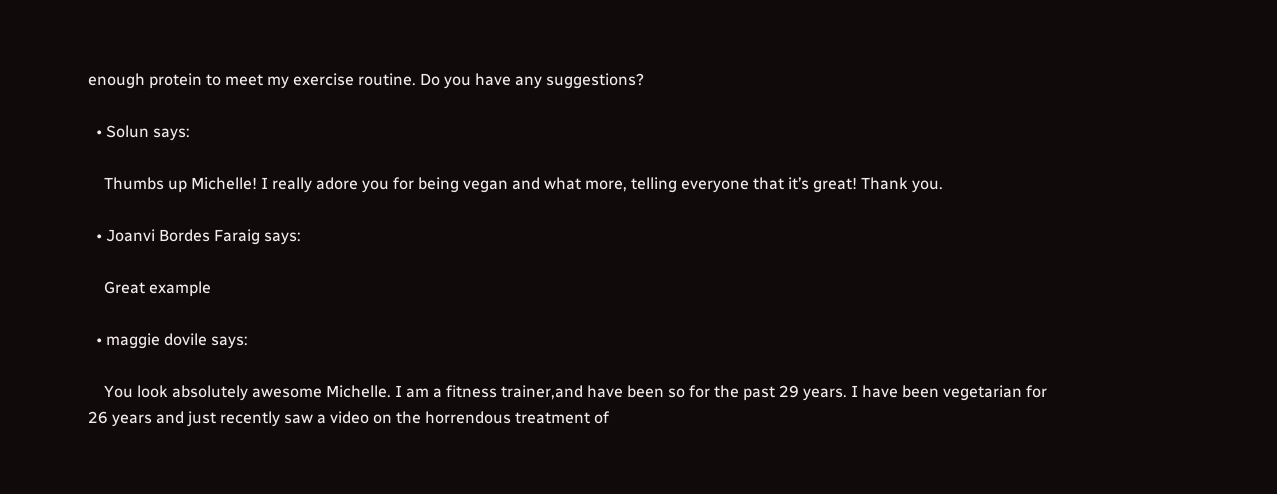enough protein to meet my exercise routine. Do you have any suggestions?

  • Solun says:

    Thumbs up Michelle! I really adore you for being vegan and what more, telling everyone that it’s great! Thank you.

  • Joanvi Bordes Faraig says:

    Great example

  • maggie dovile says:

    You look absolutely awesome Michelle. I am a fitness trainer,and have been so for the past 29 years. I have been vegetarian for 26 years and just recently saw a video on the horrendous treatment of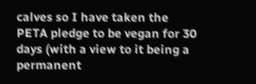calves so I have taken the PETA pledge to be vegan for 30 days (with a view to it being a permanent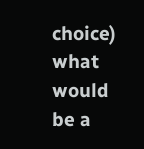choice) what would be a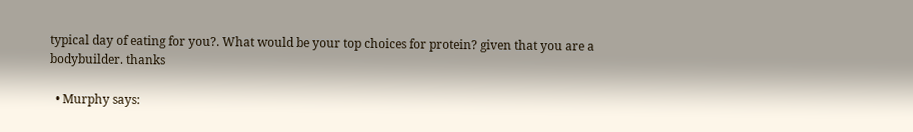typical day of eating for you?. What would be your top choices for protein? given that you are a bodybuilder. thanks

  • Murphy says: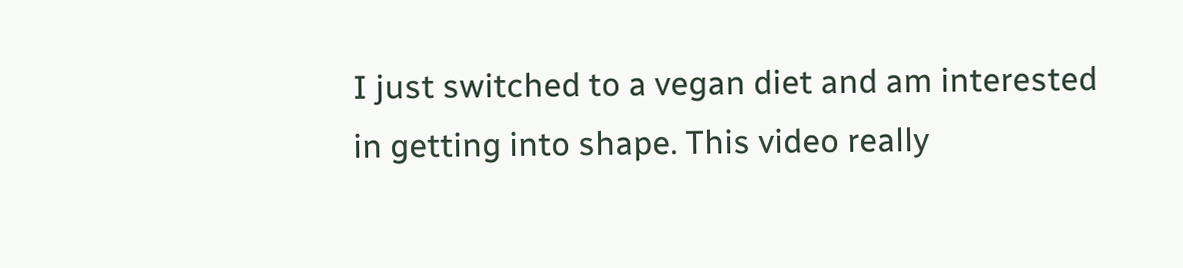I just switched to a vegan diet and am interested in getting into shape. This video really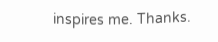inspires me. Thanks.